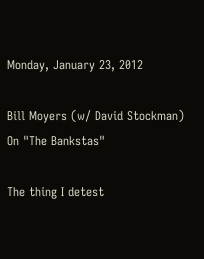Monday, January 23, 2012

Bill Moyers (w/ David Stockman) On "The Bankstas"

The thing I detest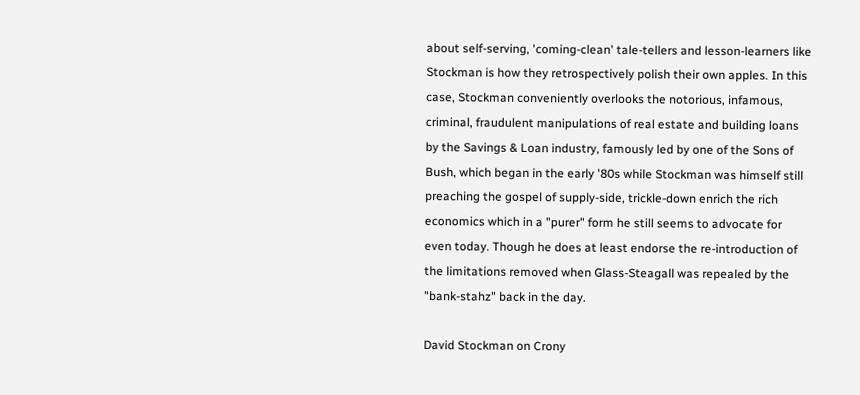about self-serving, 'coming-clean' tale-tellers and lesson-learners like Stockman is how they retrospectively polish their own apples. In this case, Stockman conveniently overlooks the notorious, infamous, criminal, fraudulent manipulations of real estate and building loans by the Savings & Loan industry, famously led by one of the Sons of Bush, which began in the early '80s while Stockman was himself still preaching the gospel of supply-side, trickle-down enrich the rich economics which in a "purer" form he still seems to advocate for even today. Though he does at least endorse the re-introduction of the limitations removed when Glass-Steagall was repealed by the "bank-stahz" back in the day.

David Stockman on Crony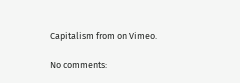Capitalism from on Vimeo.

No comments: